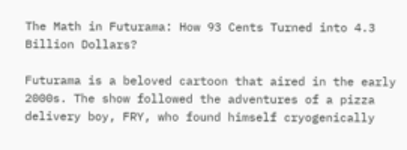The Math in Futurama: How 93 Cents Turned into 4.3 Billion Dollars?

Futurama is a beloved cartoon that aired in the early 2000s. The show followed the adventures of a pizza delivery boy, FRY, who found himself cryogenically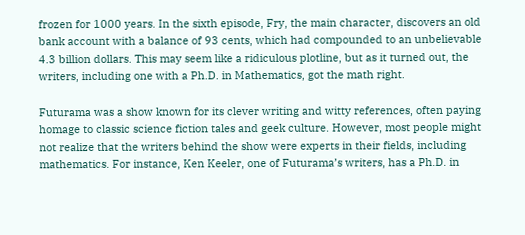frozen for 1000 years. In the sixth episode, Fry, the main character, discovers an old bank account with a balance of 93 cents, which had compounded to an unbelievable 4.3 billion dollars. This may seem like a ridiculous plotline, but as it turned out, the writers, including one with a Ph.D. in Mathematics, got the math right.

Futurama was a show known for its clever writing and witty references, often paying homage to classic science fiction tales and geek culture. However, most people might not realize that the writers behind the show were experts in their fields, including mathematics. For instance, Ken Keeler, one of Futurama’s writers, has a Ph.D. in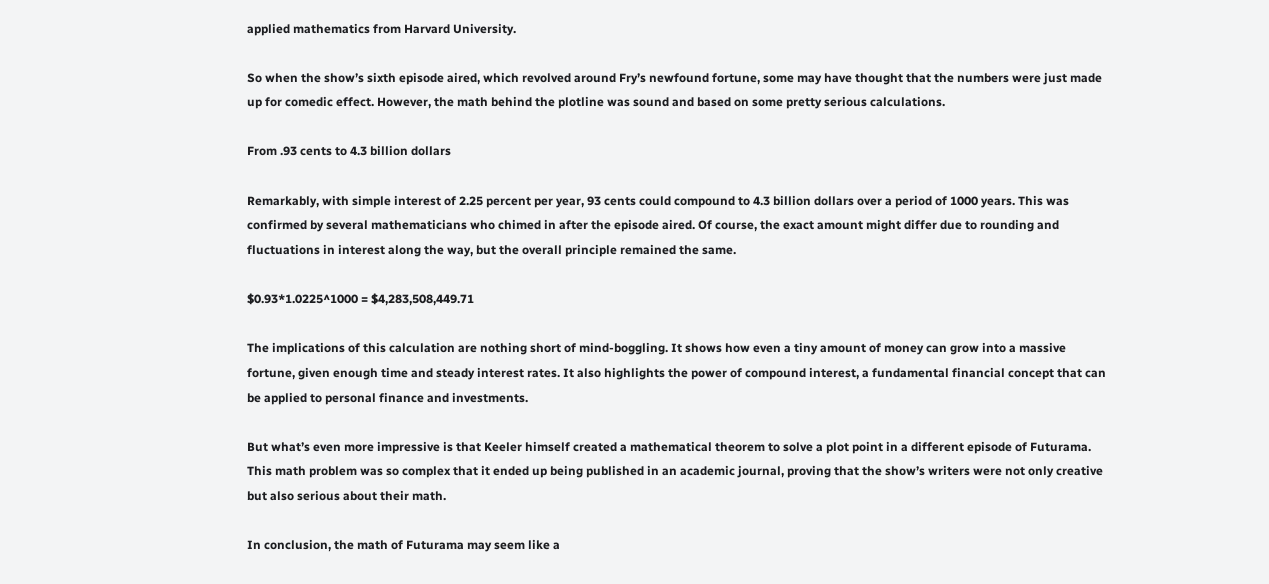applied mathematics from Harvard University.

So when the show’s sixth episode aired, which revolved around Fry’s newfound fortune, some may have thought that the numbers were just made up for comedic effect. However, the math behind the plotline was sound and based on some pretty serious calculations.

From .93 cents to 4.3 billion dollars

Remarkably, with simple interest of 2.25 percent per year, 93 cents could compound to 4.3 billion dollars over a period of 1000 years. This was confirmed by several mathematicians who chimed in after the episode aired. Of course, the exact amount might differ due to rounding and fluctuations in interest along the way, but the overall principle remained the same.

$0.93*1.0225^1000 = $4,283,508,449.71

The implications of this calculation are nothing short of mind-boggling. It shows how even a tiny amount of money can grow into a massive fortune, given enough time and steady interest rates. It also highlights the power of compound interest, a fundamental financial concept that can be applied to personal finance and investments.

But what’s even more impressive is that Keeler himself created a mathematical theorem to solve a plot point in a different episode of Futurama. This math problem was so complex that it ended up being published in an academic journal, proving that the show’s writers were not only creative but also serious about their math.

In conclusion, the math of Futurama may seem like a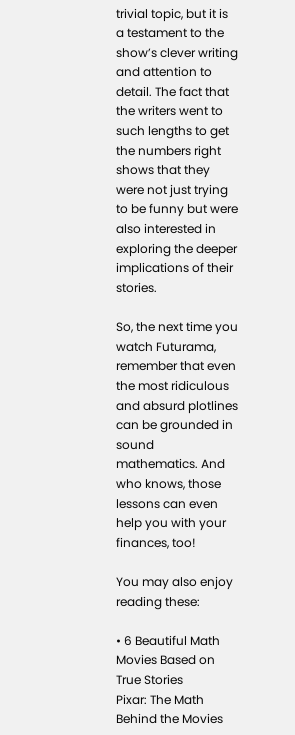trivial topic, but it is a testament to the show’s clever writing and attention to detail. The fact that the writers went to such lengths to get the numbers right shows that they were not just trying to be funny but were also interested in exploring the deeper implications of their stories.

So, the next time you watch Futurama, remember that even the most ridiculous and absurd plotlines can be grounded in sound mathematics. And who knows, those lessons can even help you with your finances, too!

You may also enjoy reading these:

• 6 Beautiful Math Movies Based on True Stories
Pixar: The Math Behind the Movies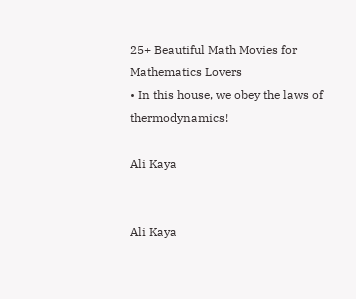25+ Beautiful Math Movies for Mathematics Lovers
• In this house, we obey the laws of thermodynamics!

Ali Kaya


Ali Kaya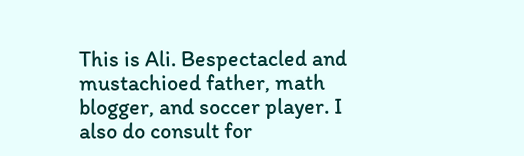This is Ali. Bespectacled and mustachioed father, math blogger, and soccer player. I also do consult for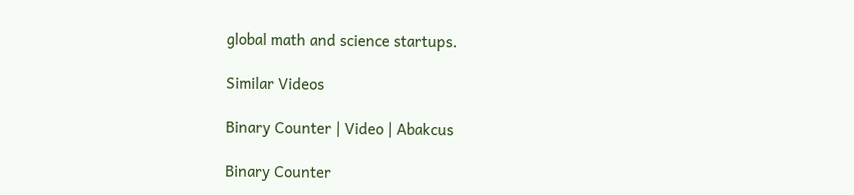global math and science startups.

Similar Videos

Binary Counter | Video | Abakcus

Binary Counter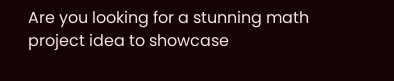Are you looking for a stunning math project idea to showcase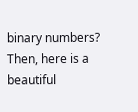binary numbers? Then, here is a beautiful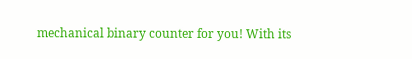mechanical binary counter for you! With its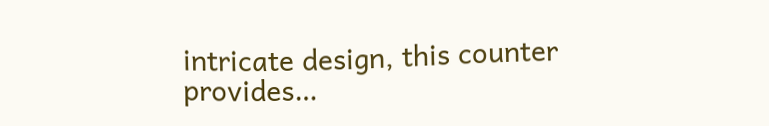intricate design, this counter provides…